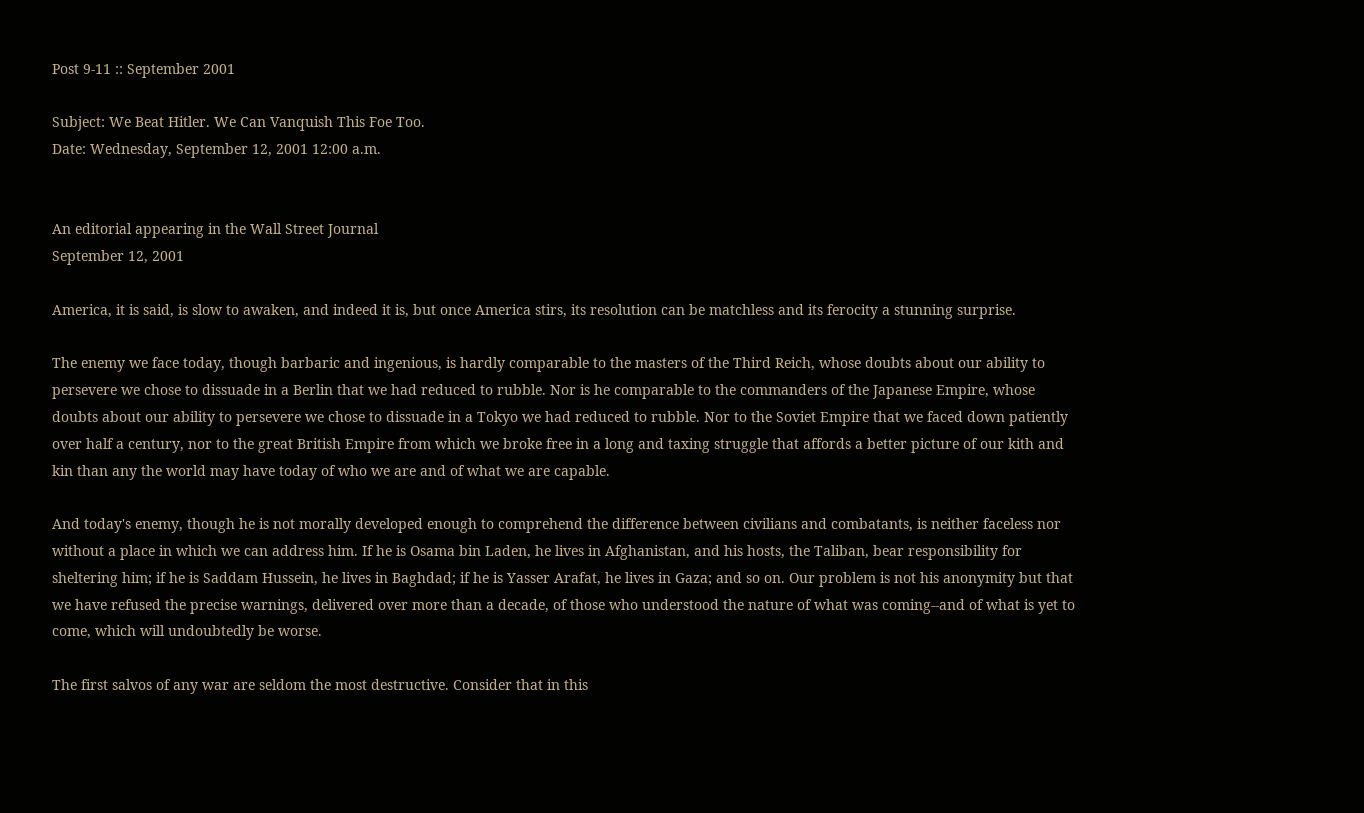Post 9-11 :: September 2001

Subject: We Beat Hitler. We Can Vanquish This Foe Too.
Date: Wednesday, September 12, 2001 12:00 a.m.


An editorial appearing in the Wall Street Journal
September 12, 2001

America, it is said, is slow to awaken, and indeed it is, but once America stirs, its resolution can be matchless and its ferocity a stunning surprise.

The enemy we face today, though barbaric and ingenious, is hardly comparable to the masters of the Third Reich, whose doubts about our ability to persevere we chose to dissuade in a Berlin that we had reduced to rubble. Nor is he comparable to the commanders of the Japanese Empire, whose doubts about our ability to persevere we chose to dissuade in a Tokyo we had reduced to rubble. Nor to the Soviet Empire that we faced down patiently over half a century, nor to the great British Empire from which we broke free in a long and taxing struggle that affords a better picture of our kith and kin than any the world may have today of who we are and of what we are capable.

And today's enemy, though he is not morally developed enough to comprehend the difference between civilians and combatants, is neither faceless nor without a place in which we can address him. If he is Osama bin Laden, he lives in Afghanistan, and his hosts, the Taliban, bear responsibility for sheltering him; if he is Saddam Hussein, he lives in Baghdad; if he is Yasser Arafat, he lives in Gaza; and so on. Our problem is not his anonymity but that we have refused the precise warnings, delivered over more than a decade, of those who understood the nature of what was coming--and of what is yet to come, which will undoubtedly be worse.

The first salvos of any war are seldom the most destructive. Consider that in this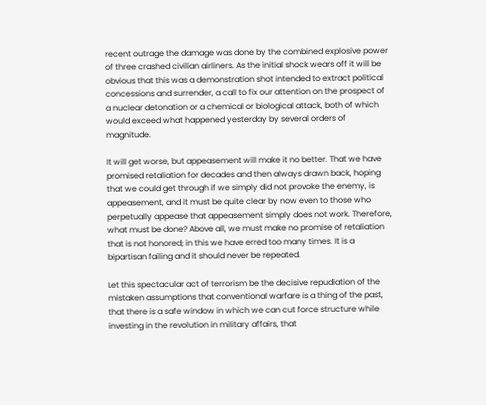recent outrage the damage was done by the combined explosive power of three crashed civilian airliners. As the initial shock wears off it will be obvious that this was a demonstration shot intended to extract political concessions and surrender, a call to fix our attention on the prospect of a nuclear detonation or a chemical or biological attack, both of which would exceed what happened yesterday by several orders of magnitude.

It will get worse, but appeasement will make it no better. That we have promised retaliation for decades and then always drawn back, hoping that we could get through if we simply did not provoke the enemy, is appeasement, and it must be quite clear by now even to those who perpetually appease that appeasement simply does not work. Therefore, what must be done? Above all, we must make no promise of retaliation that is not honored; in this we have erred too many times. It is a bipartisan failing and it should never be repeated.

Let this spectacular act of terrorism be the decisive repudiation of the mistaken assumptions that conventional warfare is a thing of the past, that there is a safe window in which we can cut force structure while investing in the revolution in military affairs, that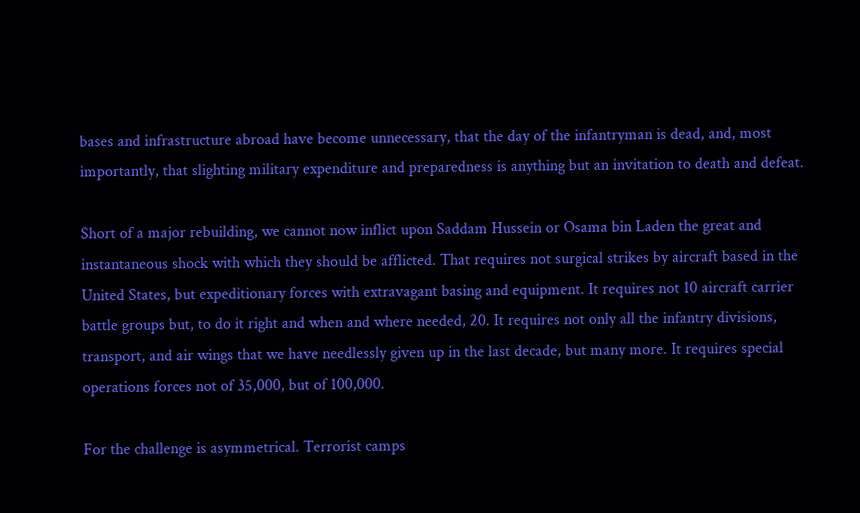bases and infrastructure abroad have become unnecessary, that the day of the infantryman is dead, and, most importantly, that slighting military expenditure and preparedness is anything but an invitation to death and defeat.

Short of a major rebuilding, we cannot now inflict upon Saddam Hussein or Osama bin Laden the great and instantaneous shock with which they should be afflicted. That requires not surgical strikes by aircraft based in the United States, but expeditionary forces with extravagant basing and equipment. It requires not 10 aircraft carrier battle groups but, to do it right and when and where needed, 20. It requires not only all the infantry divisions, transport, and air wings that we have needlessly given up in the last decade, but many more. It requires special operations forces not of 35,000, but of 100,000.

For the challenge is asymmetrical. Terrorist camps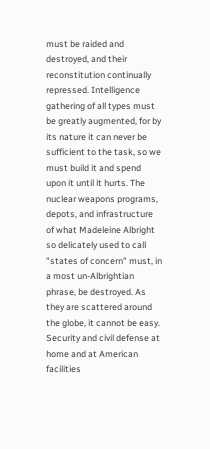must be raided and destroyed, and their reconstitution continually repressed. Intelligence gathering of all types must be greatly augmented, for by its nature it can never be sufficient to the task, so we must build it and spend upon it until it hurts. The nuclear weapons programs, depots, and infrastructure of what Madeleine Albright so delicately used to call "states of concern" must, in a most un-Albrightian phrase, be destroyed. As they are scattered around the globe, it cannot be easy. Security and civil defense at home and at American facilities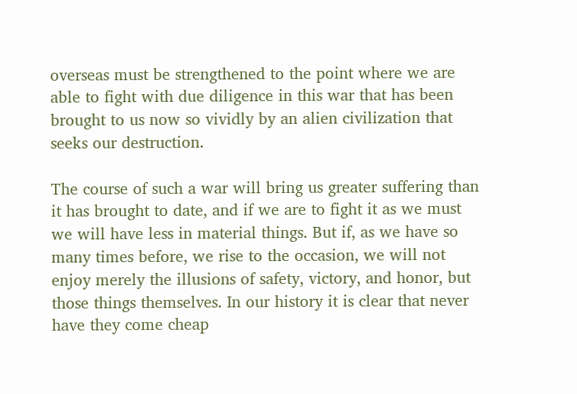overseas must be strengthened to the point where we are able to fight with due diligence in this war that has been brought to us now so vividly by an alien civilization that seeks our destruction.

The course of such a war will bring us greater suffering than it has brought to date, and if we are to fight it as we must we will have less in material things. But if, as we have so many times before, we rise to the occasion, we will not enjoy merely the illusions of safety, victory, and honor, but those things themselves. In our history it is clear that never have they come cheap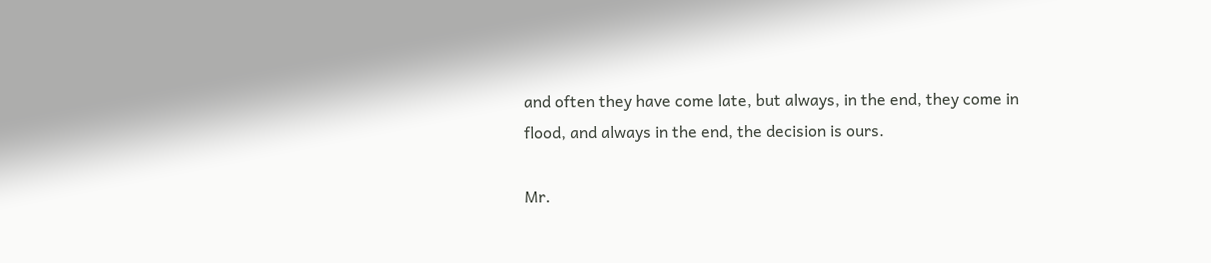and often they have come late, but always, in the end, they come in flood, and always in the end, the decision is ours.

Mr.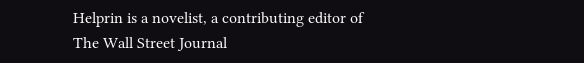Helprin is a novelist, a contributing editor of The Wall Street Journal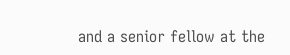and a senior fellow at the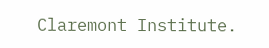Claremont Institute.